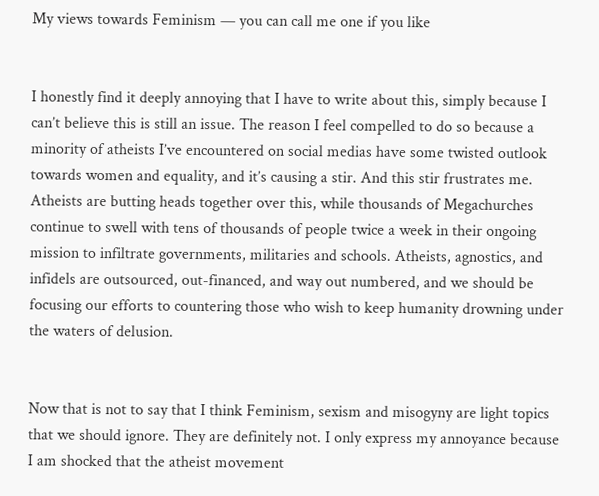My views towards Feminism — you can call me one if you like


I honestly find it deeply annoying that I have to write about this, simply because I can’t believe this is still an issue. The reason I feel compelled to do so because a minority of atheists I’ve encountered on social medias have some twisted outlook towards women and equality, and it’s causing a stir. And this stir frustrates me. Atheists are butting heads together over this, while thousands of Megachurches continue to swell with tens of thousands of people twice a week in their ongoing mission to infiltrate governments, militaries and schools. Atheists, agnostics, and infidels are outsourced, out-financed, and way out numbered, and we should be focusing our efforts to countering those who wish to keep humanity drowning under the waters of delusion.


Now that is not to say that I think Feminism, sexism and misogyny are light topics that we should ignore. They are definitely not. I only express my annoyance because I am shocked that the atheist movement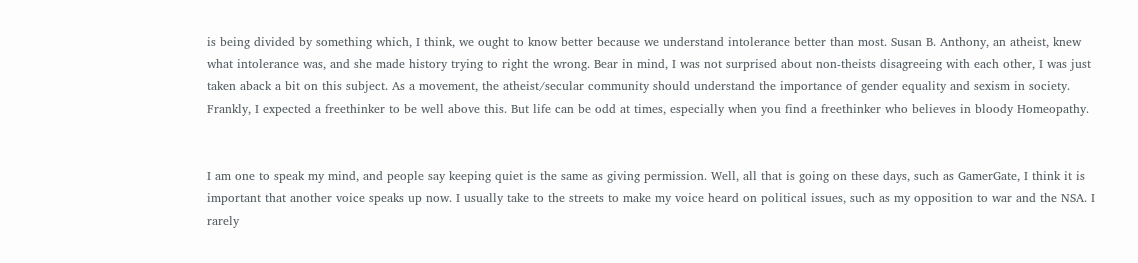is being divided by something which, I think, we ought to know better because we understand intolerance better than most. Susan B. Anthony, an atheist, knew what intolerance was, and she made history trying to right the wrong. Bear in mind, I was not surprised about non-theists disagreeing with each other, I was just taken aback a bit on this subject. As a movement, the atheist/secular community should understand the importance of gender equality and sexism in society. Frankly, I expected a freethinker to be well above this. But life can be odd at times, especially when you find a freethinker who believes in bloody Homeopathy.


I am one to speak my mind, and people say keeping quiet is the same as giving permission. Well, all that is going on these days, such as GamerGate, I think it is important that another voice speaks up now. I usually take to the streets to make my voice heard on political issues, such as my opposition to war and the NSA. I rarely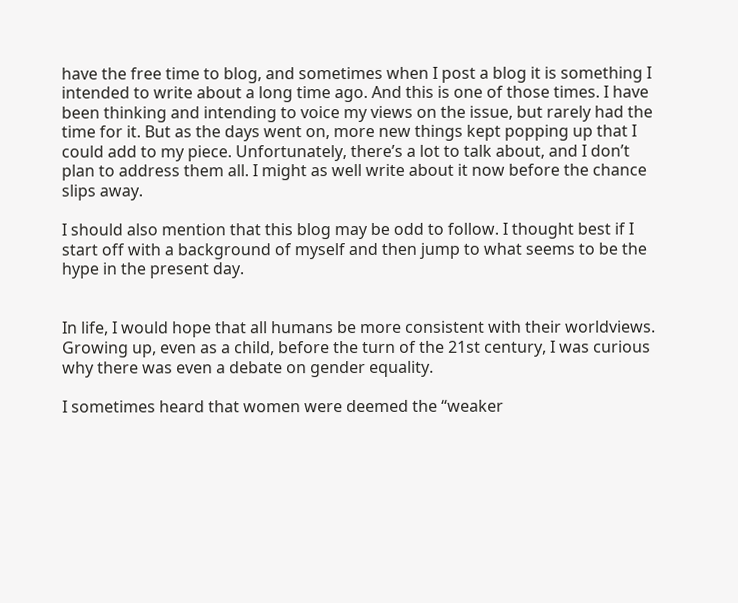have the free time to blog, and sometimes when I post a blog it is something I intended to write about a long time ago. And this is one of those times. I have been thinking and intending to voice my views on the issue, but rarely had the time for it. But as the days went on, more new things kept popping up that I could add to my piece. Unfortunately, there’s a lot to talk about, and I don’t plan to address them all. I might as well write about it now before the chance slips away.

I should also mention that this blog may be odd to follow. I thought best if I start off with a background of myself and then jump to what seems to be the hype in the present day.


In life, I would hope that all humans be more consistent with their worldviews. Growing up, even as a child, before the turn of the 21st century, I was curious why there was even a debate on gender equality.

I sometimes heard that women were deemed the “weaker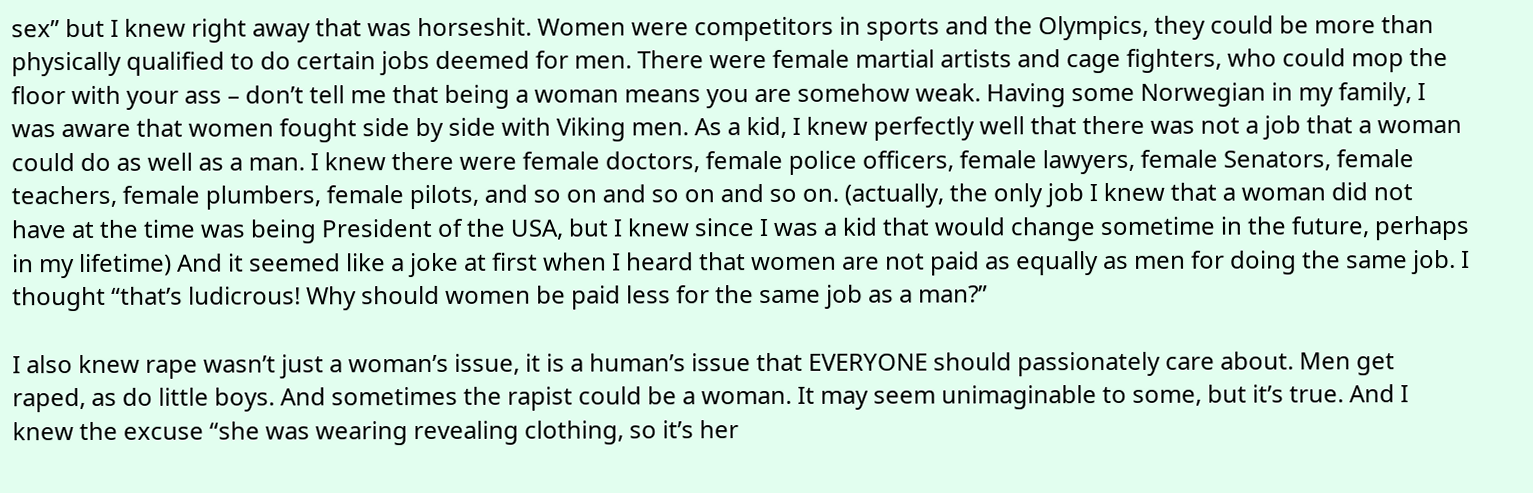sex” but I knew right away that was horseshit. Women were competitors in sports and the Olympics, they could be more than physically qualified to do certain jobs deemed for men. There were female martial artists and cage fighters, who could mop the floor with your ass – don’t tell me that being a woman means you are somehow weak. Having some Norwegian in my family, I was aware that women fought side by side with Viking men. As a kid, I knew perfectly well that there was not a job that a woman could do as well as a man. I knew there were female doctors, female police officers, female lawyers, female Senators, female teachers, female plumbers, female pilots, and so on and so on and so on. (actually, the only job I knew that a woman did not have at the time was being President of the USA, but I knew since I was a kid that would change sometime in the future, perhaps in my lifetime) And it seemed like a joke at first when I heard that women are not paid as equally as men for doing the same job. I thought “that’s ludicrous! Why should women be paid less for the same job as a man?”

I also knew rape wasn’t just a woman’s issue, it is a human’s issue that EVERYONE should passionately care about. Men get raped, as do little boys. And sometimes the rapist could be a woman. It may seem unimaginable to some, but it’s true. And I knew the excuse “she was wearing revealing clothing, so it’s her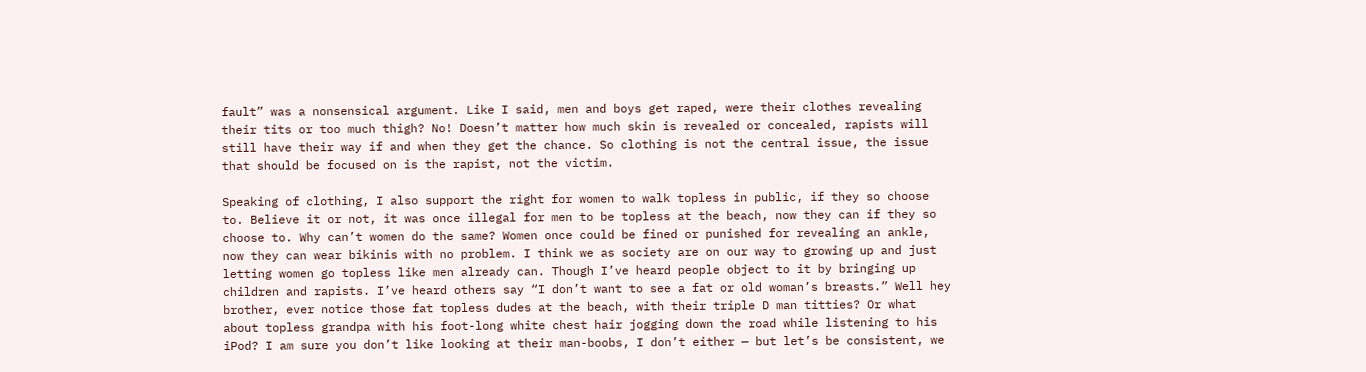fault” was a nonsensical argument. Like I said, men and boys get raped, were their clothes revealing their tits or too much thigh? No! Doesn’t matter how much skin is revealed or concealed, rapists will still have their way if and when they get the chance. So clothing is not the central issue, the issue that should be focused on is the rapist, not the victim.

Speaking of clothing, I also support the right for women to walk topless in public, if they so choose to. Believe it or not, it was once illegal for men to be topless at the beach, now they can if they so choose to. Why can’t women do the same? Women once could be fined or punished for revealing an ankle, now they can wear bikinis with no problem. I think we as society are on our way to growing up and just letting women go topless like men already can. Though I’ve heard people object to it by bringing up children and rapists. I’ve heard others say “I don’t want to see a fat or old woman’s breasts.” Well hey brother, ever notice those fat topless dudes at the beach, with their triple D man titties? Or what about topless grandpa with his foot-long white chest hair jogging down the road while listening to his iPod? I am sure you don’t like looking at their man-boobs, I don’t either — but let’s be consistent, we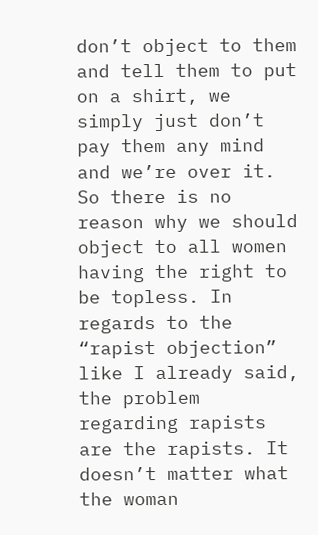don’t object to them and tell them to put on a shirt, we simply just don’t pay them any mind and we’re over it. So there is no reason why we should object to all women having the right to be topless. In regards to the “rapist objection” like I already said, the problem regarding rapists are the rapists. It doesn’t matter what the woman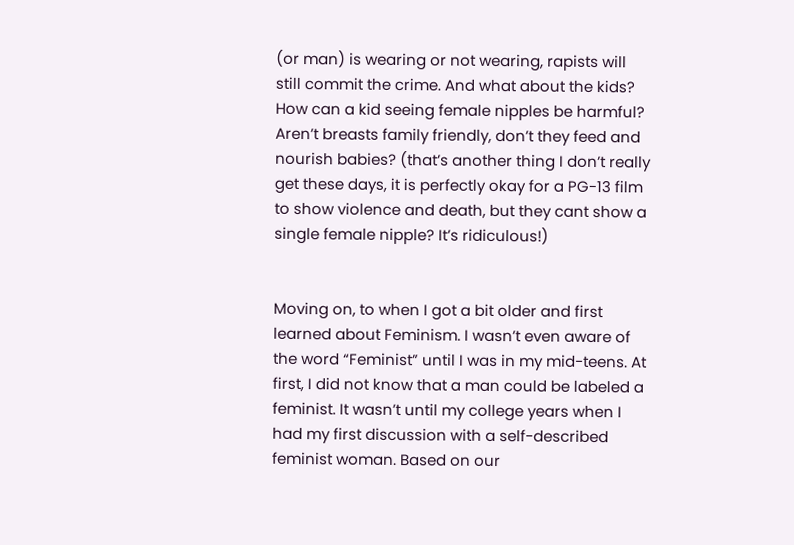(or man) is wearing or not wearing, rapists will still commit the crime. And what about the kids? How can a kid seeing female nipples be harmful? Aren’t breasts family friendly, don’t they feed and nourish babies? (that’s another thing I don’t really get these days, it is perfectly okay for a PG-13 film to show violence and death, but they cant show a single female nipple? It’s ridiculous!)


Moving on, to when I got a bit older and first learned about Feminism. I wasn’t even aware of the word “Feminist” until I was in my mid-teens. At first, I did not know that a man could be labeled a feminist. It wasn’t until my college years when I had my first discussion with a self-described feminist woman. Based on our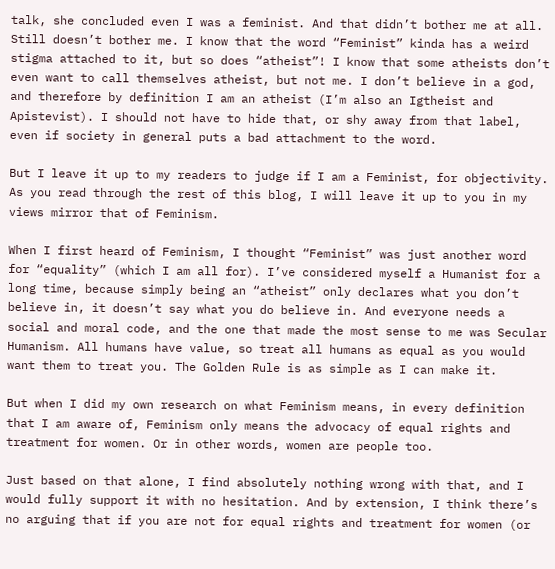talk, she concluded even I was a feminist. And that didn’t bother me at all. Still doesn’t bother me. I know that the word “Feminist” kinda has a weird stigma attached to it, but so does “atheist”! I know that some atheists don’t even want to call themselves atheist, but not me. I don’t believe in a god, and therefore by definition I am an atheist (I’m also an Igtheist and Apistevist). I should not have to hide that, or shy away from that label, even if society in general puts a bad attachment to the word.

But I leave it up to my readers to judge if I am a Feminist, for objectivity. As you read through the rest of this blog, I will leave it up to you in my views mirror that of Feminism.

When I first heard of Feminism, I thought “Feminist” was just another word for “equality” (which I am all for). I’ve considered myself a Humanist for a long time, because simply being an “atheist” only declares what you don’t believe in, it doesn’t say what you do believe in. And everyone needs a social and moral code, and the one that made the most sense to me was Secular Humanism. All humans have value, so treat all humans as equal as you would want them to treat you. The Golden Rule is as simple as I can make it.

But when I did my own research on what Feminism means, in every definition that I am aware of, Feminism only means the advocacy of equal rights and treatment for women. Or in other words, women are people too.

Just based on that alone, I find absolutely nothing wrong with that, and I would fully support it with no hesitation. And by extension, I think there’s no arguing that if you are not for equal rights and treatment for women (or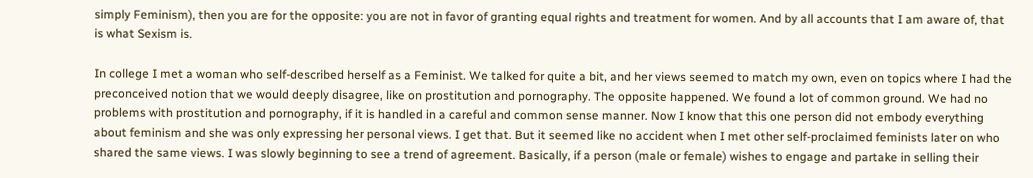simply Feminism), then you are for the opposite: you are not in favor of granting equal rights and treatment for women. And by all accounts that I am aware of, that is what Sexism is.

In college I met a woman who self-described herself as a Feminist. We talked for quite a bit, and her views seemed to match my own, even on topics where I had the preconceived notion that we would deeply disagree, like on prostitution and pornography. The opposite happened. We found a lot of common ground. We had no problems with prostitution and pornography, if it is handled in a careful and common sense manner. Now I know that this one person did not embody everything about feminism and she was only expressing her personal views. I get that. But it seemed like no accident when I met other self-proclaimed feminists later on who shared the same views. I was slowly beginning to see a trend of agreement. Basically, if a person (male or female) wishes to engage and partake in selling their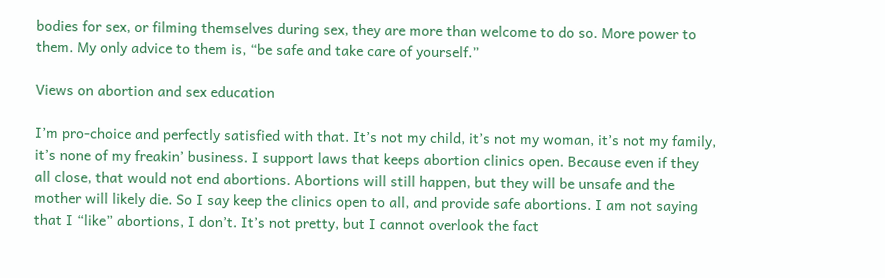bodies for sex, or filming themselves during sex, they are more than welcome to do so. More power to them. My only advice to them is, “be safe and take care of yourself.”

Views on abortion and sex education

I’m pro-choice and perfectly satisfied with that. It’s not my child, it’s not my woman, it’s not my family, it’s none of my freakin’ business. I support laws that keeps abortion clinics open. Because even if they all close, that would not end abortions. Abortions will still happen, but they will be unsafe and the mother will likely die. So I say keep the clinics open to all, and provide safe abortions. I am not saying that I “like” abortions, I don’t. It’s not pretty, but I cannot overlook the fact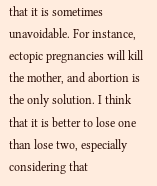that it is sometimes unavoidable. For instance, ectopic pregnancies will kill the mother, and abortion is the only solution. I think that it is better to lose one than lose two, especially considering that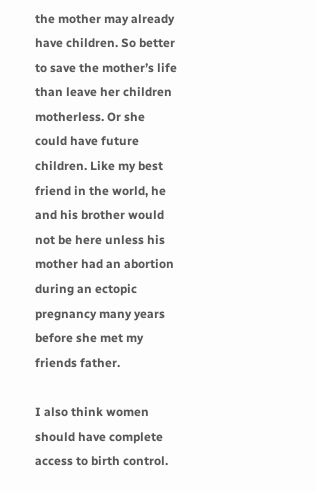the mother may already have children. So better to save the mother’s life than leave her children motherless. Or she could have future children. Like my best friend in the world, he and his brother would not be here unless his mother had an abortion during an ectopic pregnancy many years before she met my friends father.

I also think women should have complete access to birth control.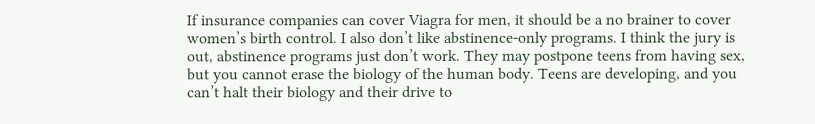If insurance companies can cover Viagra for men, it should be a no brainer to cover women’s birth control. I also don’t like abstinence-only programs. I think the jury is out, abstinence programs just don’t work. They may postpone teens from having sex, but you cannot erase the biology of the human body. Teens are developing, and you can’t halt their biology and their drive to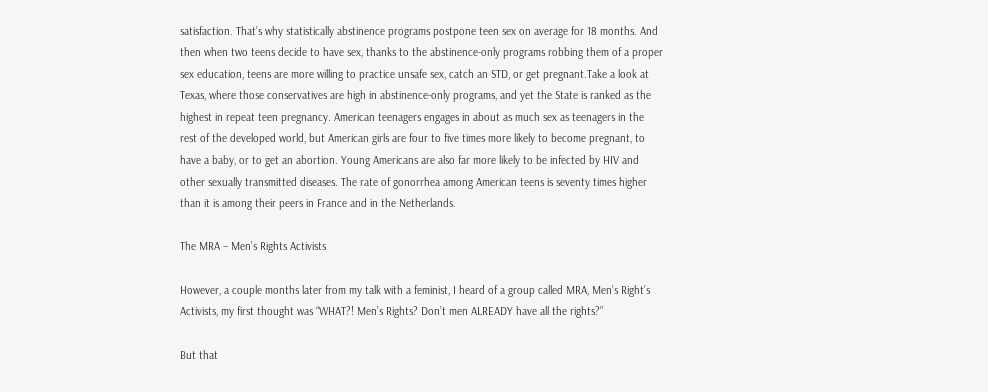satisfaction. That’s why statistically abstinence programs postpone teen sex on average for 18 months. And then when two teens decide to have sex, thanks to the abstinence-only programs robbing them of a proper sex education, teens are more willing to practice unsafe sex, catch an STD, or get pregnant.Take a look at Texas, where those conservatives are high in abstinence-only programs, and yet the State is ranked as the highest in repeat teen pregnancy. American teenagers engages in about as much sex as teenagers in the rest of the developed world, but American girls are four to five times more likely to become pregnant, to have a baby, or to get an abortion. Young Americans are also far more likely to be infected by HIV and other sexually transmitted diseases. The rate of gonorrhea among American teens is seventy times higher than it is among their peers in France and in the Netherlands.

The MRA – Men’s Rights Activists

However, a couple months later from my talk with a feminist, I heard of a group called MRA, Men’s Right’s Activists, my first thought was “WHAT?! Men’s Rights? Don’t men ALREADY have all the rights?”

But that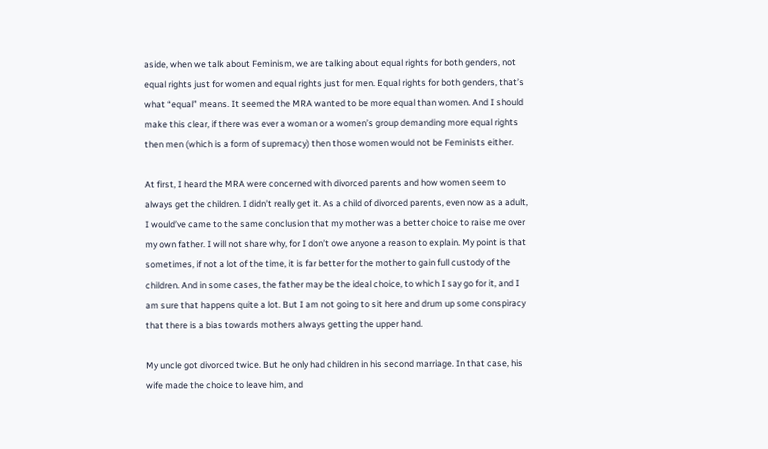aside, when we talk about Feminism, we are talking about equal rights for both genders, not equal rights just for women and equal rights just for men. Equal rights for both genders, that’s what “equal” means. It seemed the MRA wanted to be more equal than women. And I should make this clear, if there was ever a woman or a women’s group demanding more equal rights then men (which is a form of supremacy) then those women would not be Feminists either.

At first, I heard the MRA were concerned with divorced parents and how women seem to always get the children. I didn’t really get it. As a child of divorced parents, even now as a adult, I would’ve came to the same conclusion that my mother was a better choice to raise me over my own father. I will not share why, for I don’t owe anyone a reason to explain. My point is that sometimes, if not a lot of the time, it is far better for the mother to gain full custody of the children. And in some cases, the father may be the ideal choice, to which I say go for it, and I am sure that happens quite a lot. But I am not going to sit here and drum up some conspiracy that there is a bias towards mothers always getting the upper hand.

My uncle got divorced twice. But he only had children in his second marriage. In that case, his wife made the choice to leave him, and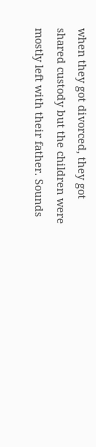when they got divorced, they got shared custody but the children were mostly left with their father. Sounds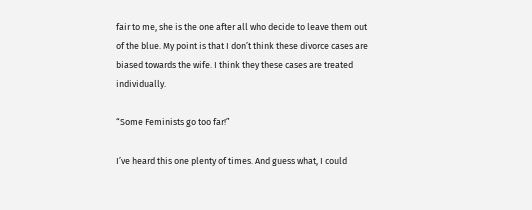fair to me, she is the one after all who decide to leave them out of the blue. My point is that I don’t think these divorce cases are biased towards the wife. I think they these cases are treated individually.

“Some Feminists go too far!”

I’ve heard this one plenty of times. And guess what, I could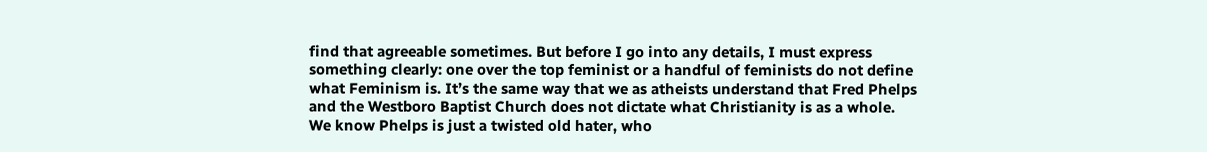find that agreeable sometimes. But before I go into any details, I must express something clearly: one over the top feminist or a handful of feminists do not define what Feminism is. It’s the same way that we as atheists understand that Fred Phelps and the Westboro Baptist Church does not dictate what Christianity is as a whole. We know Phelps is just a twisted old hater, who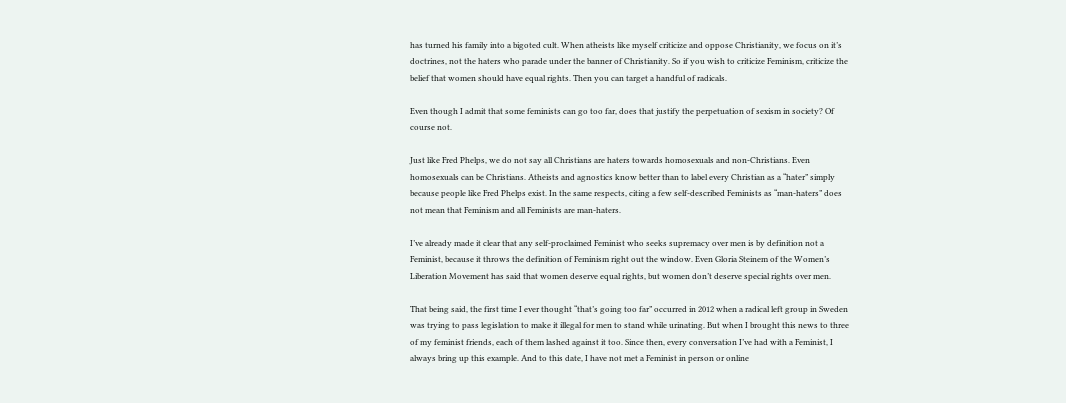has turned his family into a bigoted cult. When atheists like myself criticize and oppose Christianity, we focus on it’s doctrines, not the haters who parade under the banner of Christianity. So if you wish to criticize Feminism, criticize the belief that women should have equal rights. Then you can target a handful of radicals.

Even though I admit that some feminists can go too far, does that justify the perpetuation of sexism in society? Of course not.

Just like Fred Phelps, we do not say all Christians are haters towards homosexuals and non-Christians. Even homosexuals can be Christians. Atheists and agnostics know better than to label every Christian as a “hater” simply because people like Fred Phelps exist. In the same respects, citing a few self-described Feminists as “man-haters” does not mean that Feminism and all Feminists are man-haters.

I’ve already made it clear that any self-proclaimed Feminist who seeks supremacy over men is by definition not a Feminist, because it throws the definition of Feminism right out the window. Even Gloria Steinem of the Women’s Liberation Movement has said that women deserve equal rights, but women don’t deserve special rights over men.

That being said, the first time I ever thought “that’s going too far” occurred in 2012 when a radical left group in Sweden was trying to pass legislation to make it illegal for men to stand while urinating. But when I brought this news to three of my feminist friends, each of them lashed against it too. Since then, every conversation I’ve had with a Feminist, I always bring up this example. And to this date, I have not met a Feminist in person or online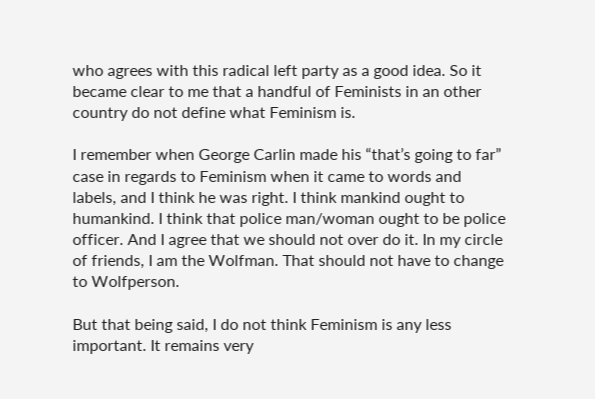who agrees with this radical left party as a good idea. So it became clear to me that a handful of Feminists in an other country do not define what Feminism is.

I remember when George Carlin made his “that’s going to far” case in regards to Feminism when it came to words and labels, and I think he was right. I think mankind ought to humankind. I think that police man/woman ought to be police officer. And I agree that we should not over do it. In my circle of friends, I am the Wolfman. That should not have to change to Wolfperson.

But that being said, I do not think Feminism is any less important. It remains very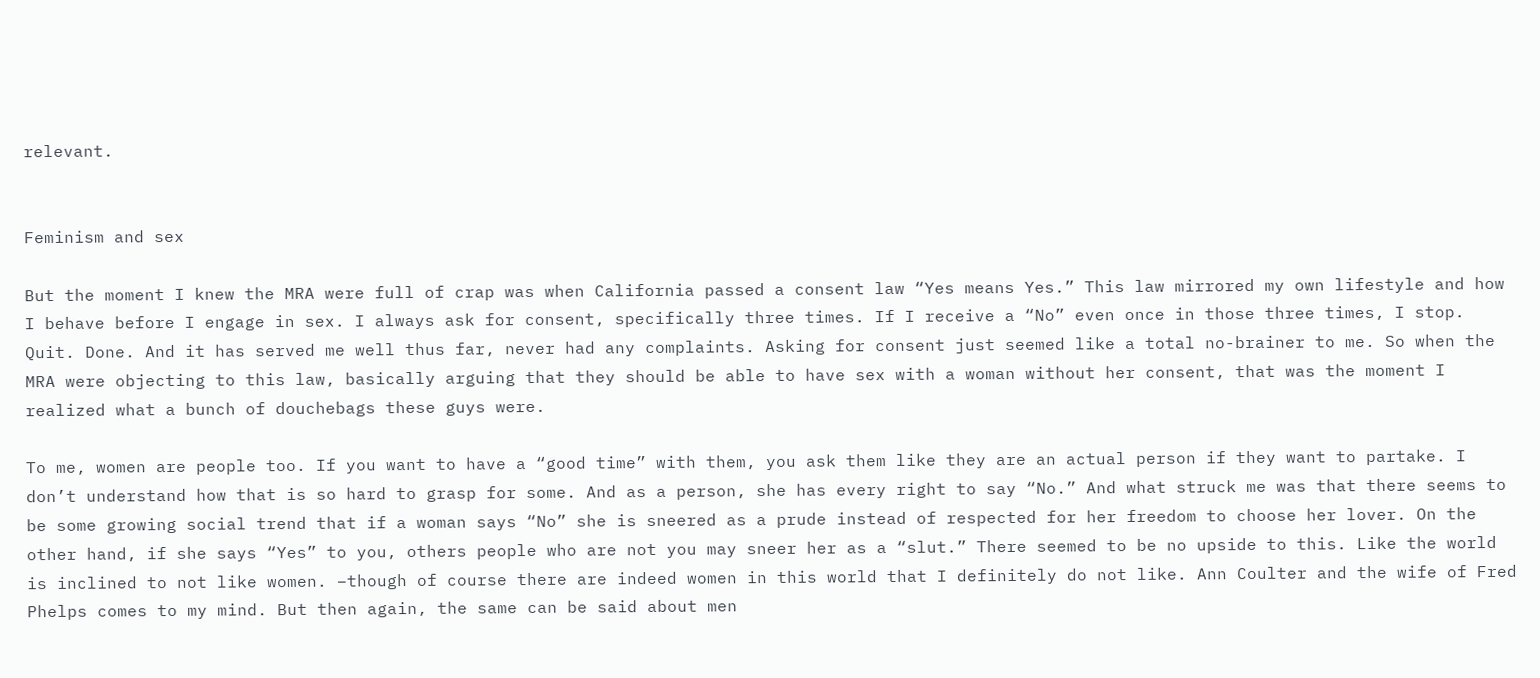relevant.


Feminism and sex

But the moment I knew the MRA were full of crap was when California passed a consent law “Yes means Yes.” This law mirrored my own lifestyle and how I behave before I engage in sex. I always ask for consent, specifically three times. If I receive a “No” even once in those three times, I stop. Quit. Done. And it has served me well thus far, never had any complaints. Asking for consent just seemed like a total no-brainer to me. So when the MRA were objecting to this law, basically arguing that they should be able to have sex with a woman without her consent, that was the moment I realized what a bunch of douchebags these guys were.

To me, women are people too. If you want to have a “good time” with them, you ask them like they are an actual person if they want to partake. I don’t understand how that is so hard to grasp for some. And as a person, she has every right to say “No.” And what struck me was that there seems to be some growing social trend that if a woman says “No” she is sneered as a prude instead of respected for her freedom to choose her lover. On the other hand, if she says “Yes” to you, others people who are not you may sneer her as a “slut.” There seemed to be no upside to this. Like the world is inclined to not like women. –though of course there are indeed women in this world that I definitely do not like. Ann Coulter and the wife of Fred Phelps comes to my mind. But then again, the same can be said about men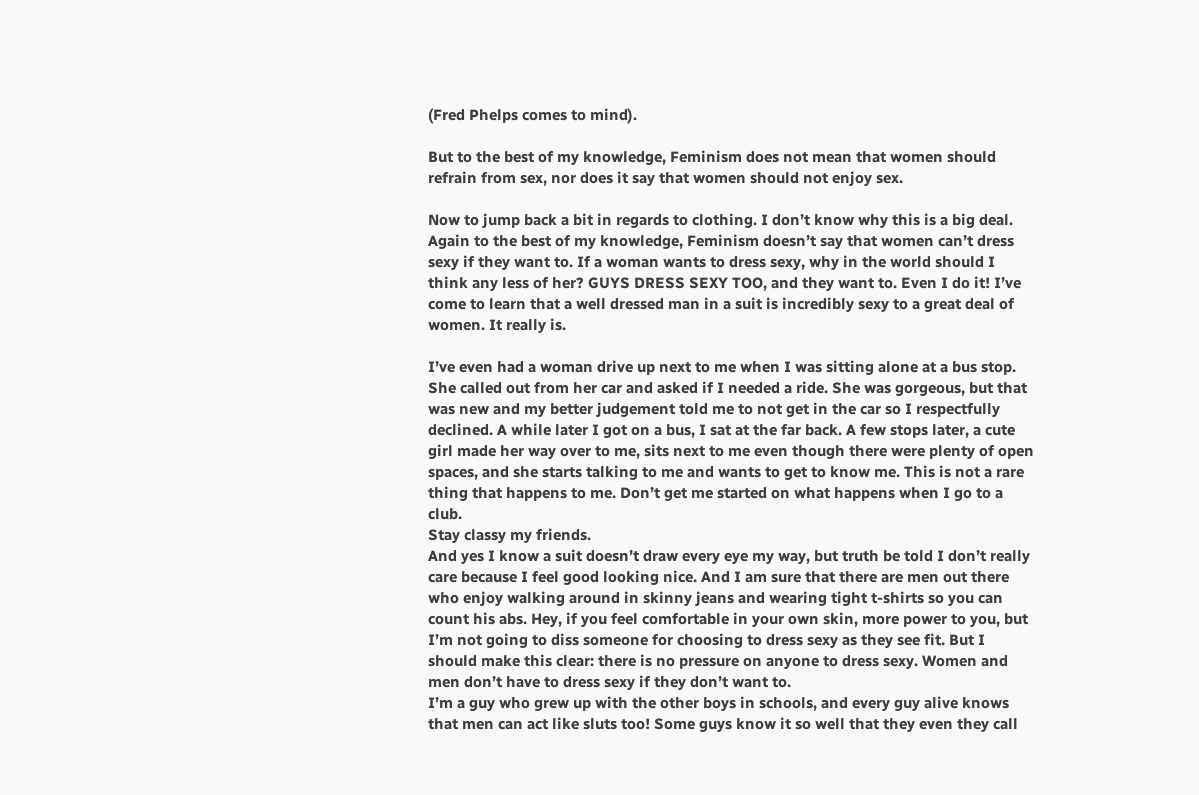(Fred Phelps comes to mind).

But to the best of my knowledge, Feminism does not mean that women should refrain from sex, nor does it say that women should not enjoy sex.

Now to jump back a bit in regards to clothing. I don’t know why this is a big deal. Again to the best of my knowledge, Feminism doesn’t say that women can’t dress sexy if they want to. If a woman wants to dress sexy, why in the world should I think any less of her? GUYS DRESS SEXY TOO, and they want to. Even I do it! I’ve come to learn that a well dressed man in a suit is incredibly sexy to a great deal of women. It really is.

I’ve even had a woman drive up next to me when I was sitting alone at a bus stop. She called out from her car and asked if I needed a ride. She was gorgeous, but that was new and my better judgement told me to not get in the car so I respectfully declined. A while later I got on a bus, I sat at the far back. A few stops later, a cute girl made her way over to me, sits next to me even though there were plenty of open spaces, and she starts talking to me and wants to get to know me. This is not a rare thing that happens to me. Don’t get me started on what happens when I go to a club.
Stay classy my friends.
And yes I know a suit doesn’t draw every eye my way, but truth be told I don’t really care because I feel good looking nice. And I am sure that there are men out there who enjoy walking around in skinny jeans and wearing tight t-shirts so you can count his abs. Hey, if you feel comfortable in your own skin, more power to you, but I’m not going to diss someone for choosing to dress sexy as they see fit. But I should make this clear: there is no pressure on anyone to dress sexy. Women and men don’t have to dress sexy if they don’t want to.
I’m a guy who grew up with the other boys in schools, and every guy alive knows that men can act like sluts too! Some guys know it so well that they even they call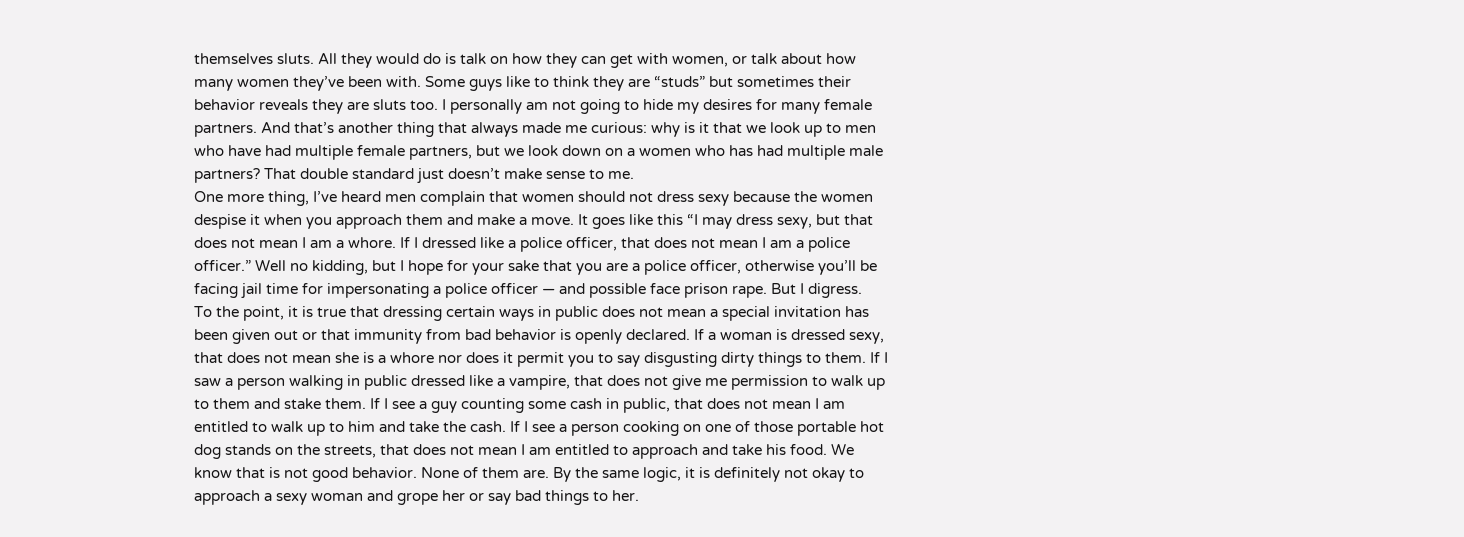themselves sluts. All they would do is talk on how they can get with women, or talk about how many women they’ve been with. Some guys like to think they are “studs” but sometimes their behavior reveals they are sluts too. I personally am not going to hide my desires for many female partners. And that’s another thing that always made me curious: why is it that we look up to men who have had multiple female partners, but we look down on a women who has had multiple male partners? That double standard just doesn’t make sense to me.
One more thing, I’ve heard men complain that women should not dress sexy because the women despise it when you approach them and make a move. It goes like this “I may dress sexy, but that does not mean I am a whore. If I dressed like a police officer, that does not mean I am a police officer.” Well no kidding, but I hope for your sake that you are a police officer, otherwise you’ll be facing jail time for impersonating a police officer — and possible face prison rape. But I digress.
To the point, it is true that dressing certain ways in public does not mean a special invitation has been given out or that immunity from bad behavior is openly declared. If a woman is dressed sexy, that does not mean she is a whore nor does it permit you to say disgusting dirty things to them. If I saw a person walking in public dressed like a vampire, that does not give me permission to walk up to them and stake them. If I see a guy counting some cash in public, that does not mean I am entitled to walk up to him and take the cash. If I see a person cooking on one of those portable hot dog stands on the streets, that does not mean I am entitled to approach and take his food. We know that is not good behavior. None of them are. By the same logic, it is definitely not okay to approach a sexy woman and grope her or say bad things to her.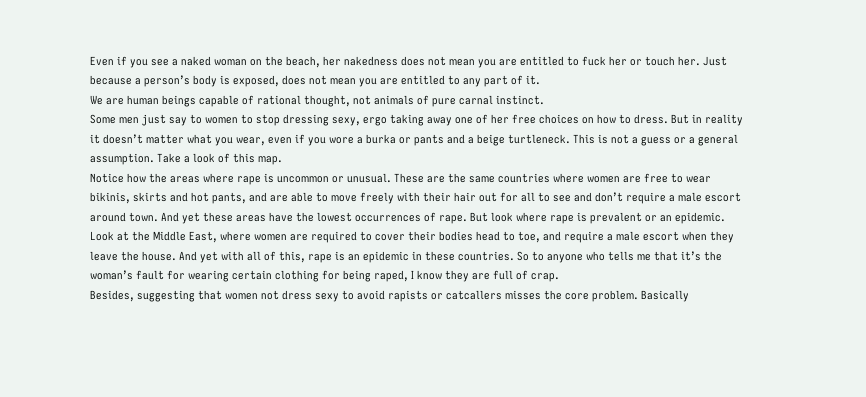Even if you see a naked woman on the beach, her nakedness does not mean you are entitled to fuck her or touch her. Just because a person’s body is exposed, does not mean you are entitled to any part of it.
We are human beings capable of rational thought, not animals of pure carnal instinct.
Some men just say to women to stop dressing sexy, ergo taking away one of her free choices on how to dress. But in reality it doesn’t matter what you wear, even if you wore a burka or pants and a beige turtleneck. This is not a guess or a general assumption. Take a look of this map.
Notice how the areas where rape is uncommon or unusual. These are the same countries where women are free to wear bikinis, skirts and hot pants, and are able to move freely with their hair out for all to see and don’t require a male escort around town. And yet these areas have the lowest occurrences of rape. But look where rape is prevalent or an epidemic. Look at the Middle East, where women are required to cover their bodies head to toe, and require a male escort when they leave the house. And yet with all of this, rape is an epidemic in these countries. So to anyone who tells me that it’s the woman’s fault for wearing certain clothing for being raped, I know they are full of crap.
Besides, suggesting that women not dress sexy to avoid rapists or catcallers misses the core problem. Basically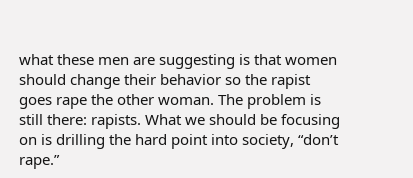what these men are suggesting is that women should change their behavior so the rapist goes rape the other woman. The problem is still there: rapists. What we should be focusing on is drilling the hard point into society, “don’t rape.”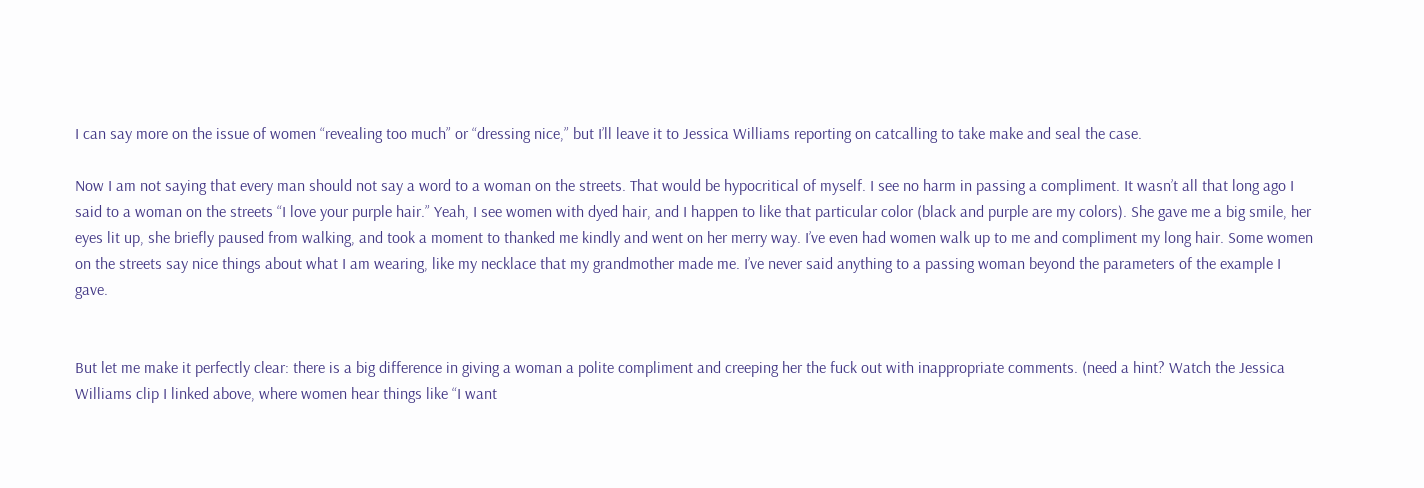I can say more on the issue of women “revealing too much” or “dressing nice,” but I’ll leave it to Jessica Williams reporting on catcalling to take make and seal the case.

Now I am not saying that every man should not say a word to a woman on the streets. That would be hypocritical of myself. I see no harm in passing a compliment. It wasn’t all that long ago I said to a woman on the streets “I love your purple hair.” Yeah, I see women with dyed hair, and I happen to like that particular color (black and purple are my colors). She gave me a big smile, her eyes lit up, she briefly paused from walking, and took a moment to thanked me kindly and went on her merry way. I’ve even had women walk up to me and compliment my long hair. Some women on the streets say nice things about what I am wearing, like my necklace that my grandmother made me. I’ve never said anything to a passing woman beyond the parameters of the example I gave.


But let me make it perfectly clear: there is a big difference in giving a woman a polite compliment and creeping her the fuck out with inappropriate comments. (need a hint? Watch the Jessica Williams clip I linked above, where women hear things like “I want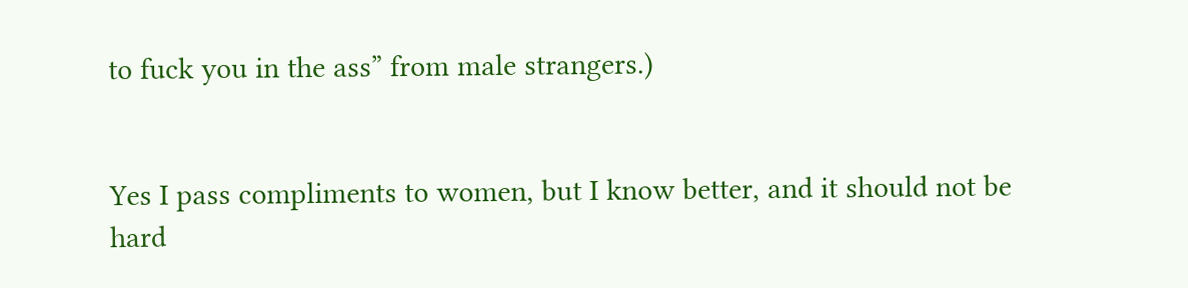to fuck you in the ass” from male strangers.)


Yes I pass compliments to women, but I know better, and it should not be hard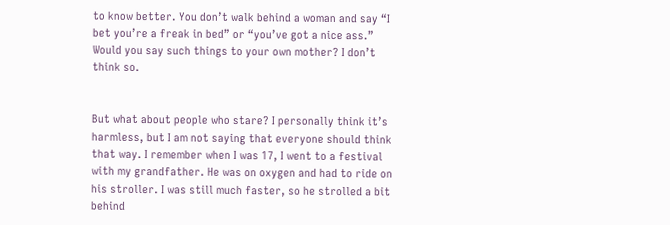to know better. You don’t walk behind a woman and say “I bet you’re a freak in bed” or “you’ve got a nice ass.” Would you say such things to your own mother? I don’t think so.


But what about people who stare? I personally think it’s harmless, but I am not saying that everyone should think that way. I remember when I was 17, I went to a festival with my grandfather. He was on oxygen and had to ride on his stroller. I was still much faster, so he strolled a bit behind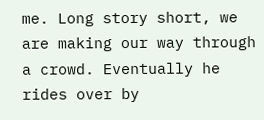me. Long story short, we are making our way through a crowd. Eventually he rides over by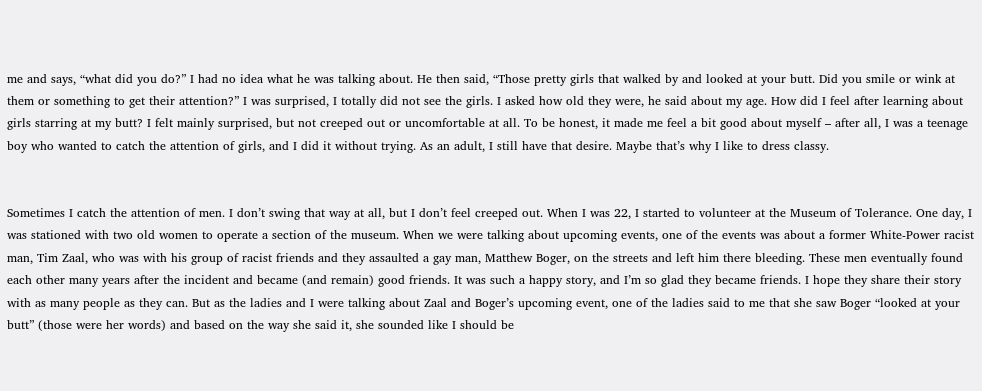me and says, “what did you do?” I had no idea what he was talking about. He then said, “Those pretty girls that walked by and looked at your butt. Did you smile or wink at them or something to get their attention?” I was surprised, I totally did not see the girls. I asked how old they were, he said about my age. How did I feel after learning about girls starring at my butt? I felt mainly surprised, but not creeped out or uncomfortable at all. To be honest, it made me feel a bit good about myself – after all, I was a teenage boy who wanted to catch the attention of girls, and I did it without trying. As an adult, I still have that desire. Maybe that’s why I like to dress classy.


Sometimes I catch the attention of men. I don’t swing that way at all, but I don’t feel creeped out. When I was 22, I started to volunteer at the Museum of Tolerance. One day, I was stationed with two old women to operate a section of the museum. When we were talking about upcoming events, one of the events was about a former White-Power racist man, Tim Zaal, who was with his group of racist friends and they assaulted a gay man, Matthew Boger, on the streets and left him there bleeding. These men eventually found each other many years after the incident and became (and remain) good friends. It was such a happy story, and I’m so glad they became friends. I hope they share their story with as many people as they can. But as the ladies and I were talking about Zaal and Boger’s upcoming event, one of the ladies said to me that she saw Boger “looked at your butt” (those were her words) and based on the way she said it, she sounded like I should be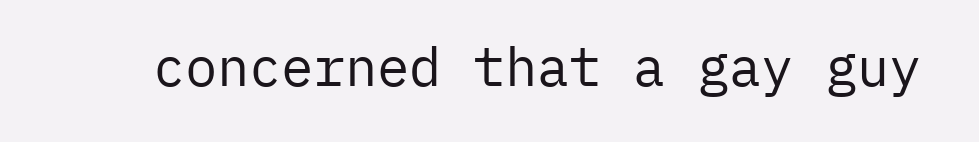concerned that a gay guy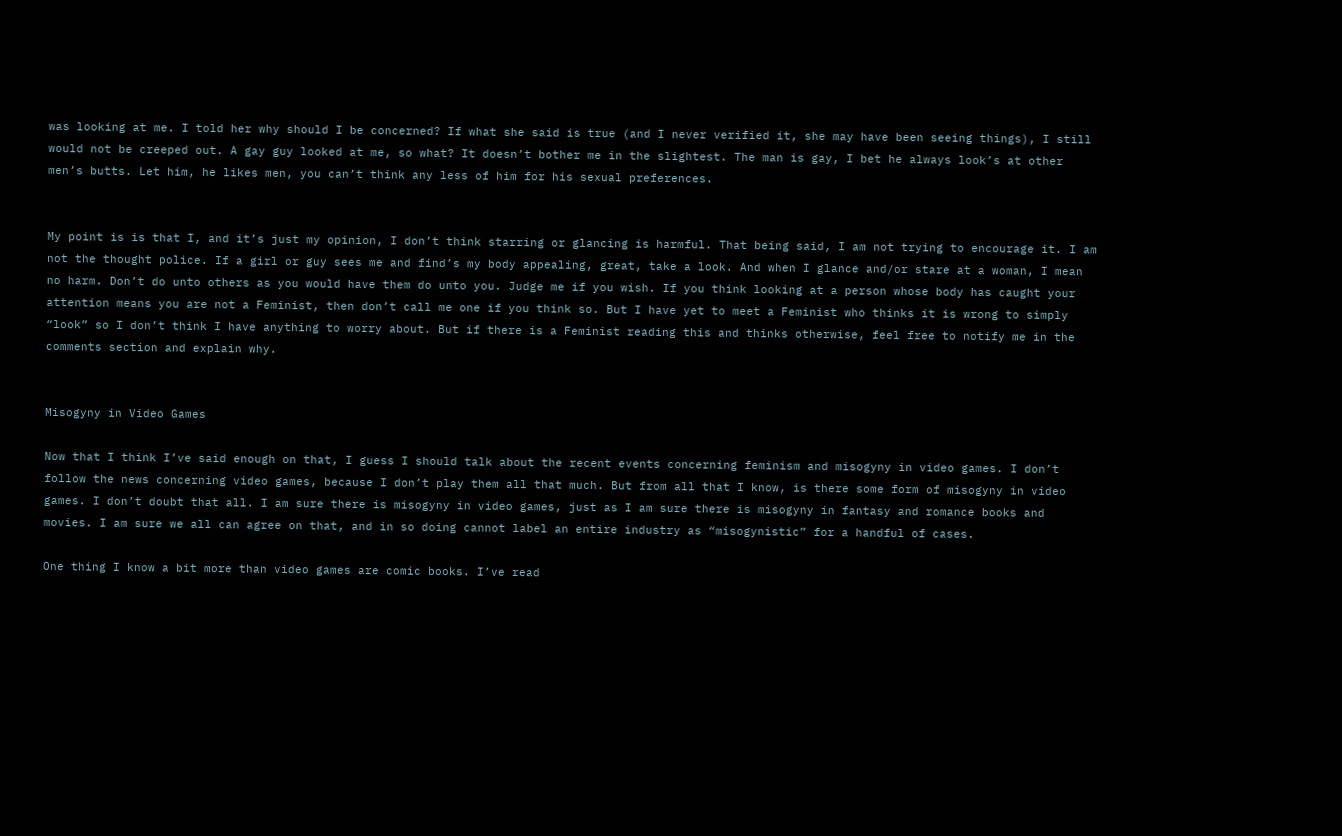was looking at me. I told her why should I be concerned? If what she said is true (and I never verified it, she may have been seeing things), I still would not be creeped out. A gay guy looked at me, so what? It doesn’t bother me in the slightest. The man is gay, I bet he always look’s at other men’s butts. Let him, he likes men, you can’t think any less of him for his sexual preferences.


My point is is that I, and it’s just my opinion, I don’t think starring or glancing is harmful. That being said, I am not trying to encourage it. I am not the thought police. If a girl or guy sees me and find’s my body appealing, great, take a look. And when I glance and/or stare at a woman, I mean no harm. Don’t do unto others as you would have them do unto you. Judge me if you wish. If you think looking at a person whose body has caught your attention means you are not a Feminist, then don’t call me one if you think so. But I have yet to meet a Feminist who thinks it is wrong to simply “look” so I don’t think I have anything to worry about. But if there is a Feminist reading this and thinks otherwise, feel free to notify me in the comments section and explain why.


Misogyny in Video Games

Now that I think I’ve said enough on that, I guess I should talk about the recent events concerning feminism and misogyny in video games. I don’t follow the news concerning video games, because I don’t play them all that much. But from all that I know, is there some form of misogyny in video games. I don’t doubt that all. I am sure there is misogyny in video games, just as I am sure there is misogyny in fantasy and romance books and movies. I am sure we all can agree on that, and in so doing cannot label an entire industry as “misogynistic” for a handful of cases.

One thing I know a bit more than video games are comic books. I’ve read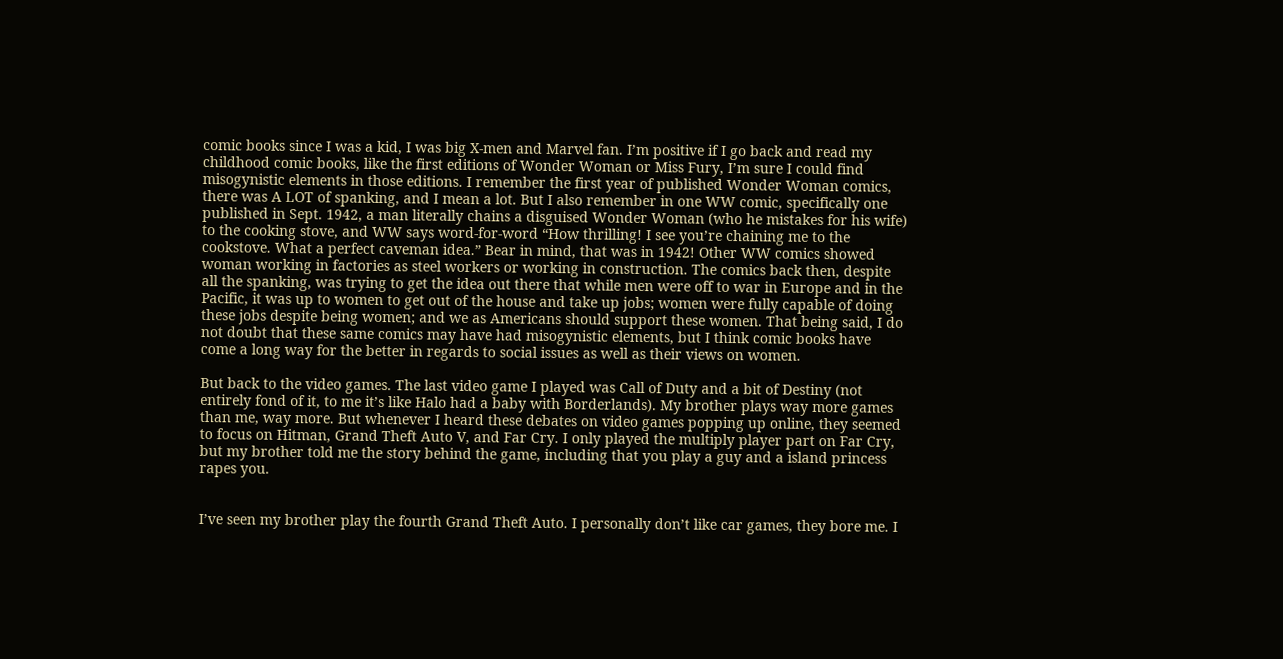comic books since I was a kid, I was big X-men and Marvel fan. I’m positive if I go back and read my childhood comic books, like the first editions of Wonder Woman or Miss Fury, I’m sure I could find misogynistic elements in those editions. I remember the first year of published Wonder Woman comics, there was A LOT of spanking, and I mean a lot. But I also remember in one WW comic, specifically one published in Sept. 1942, a man literally chains a disguised Wonder Woman (who he mistakes for his wife) to the cooking stove, and WW says word-for-word “How thrilling! I see you’re chaining me to the cookstove. What a perfect caveman idea.” Bear in mind, that was in 1942! Other WW comics showed woman working in factories as steel workers or working in construction. The comics back then, despite all the spanking, was trying to get the idea out there that while men were off to war in Europe and in the Pacific, it was up to women to get out of the house and take up jobs; women were fully capable of doing these jobs despite being women; and we as Americans should support these women. That being said, I do not doubt that these same comics may have had misogynistic elements, but I think comic books have come a long way for the better in regards to social issues as well as their views on women.

But back to the video games. The last video game I played was Call of Duty and a bit of Destiny (not entirely fond of it, to me it’s like Halo had a baby with Borderlands). My brother plays way more games than me, way more. But whenever I heard these debates on video games popping up online, they seemed to focus on Hitman, Grand Theft Auto V, and Far Cry. I only played the multiply player part on Far Cry, but my brother told me the story behind the game, including that you play a guy and a island princess rapes you.


I’ve seen my brother play the fourth Grand Theft Auto. I personally don’t like car games, they bore me. I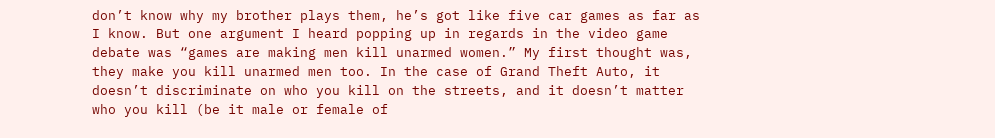don’t know why my brother plays them, he’s got like five car games as far as I know. But one argument I heard popping up in regards in the video game debate was “games are making men kill unarmed women.” My first thought was, they make you kill unarmed men too. In the case of Grand Theft Auto, it doesn’t discriminate on who you kill on the streets, and it doesn’t matter who you kill (be it male or female of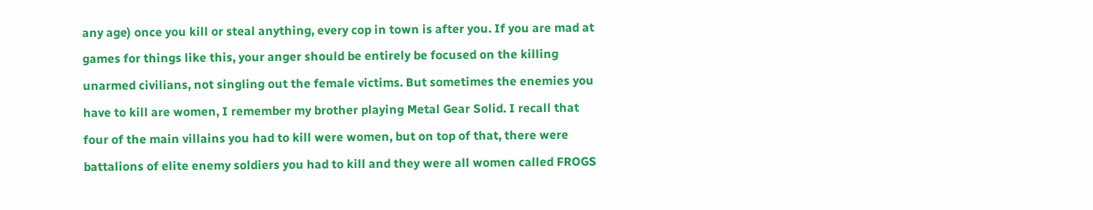any age) once you kill or steal anything, every cop in town is after you. If you are mad at games for things like this, your anger should be entirely be focused on the killing unarmed civilians, not singling out the female victims. But sometimes the enemies you have to kill are women, I remember my brother playing Metal Gear Solid. I recall that four of the main villains you had to kill were women, but on top of that, there were battalions of elite enemy soldiers you had to kill and they were all women called FROGS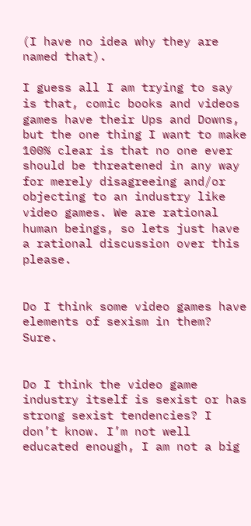(I have no idea why they are named that).

I guess all I am trying to say is that, comic books and videos games have their Ups and Downs, but the one thing I want to make 100% clear is that no one ever should be threatened in any way for merely disagreeing and/or objecting to an industry like video games. We are rational human beings, so lets just have a rational discussion over this please.


Do I think some video games have elements of sexism in them? Sure.


Do I think the video game industry itself is sexist or has strong sexist tendencies? I don’t know. I’m not well educated enough, I am not a big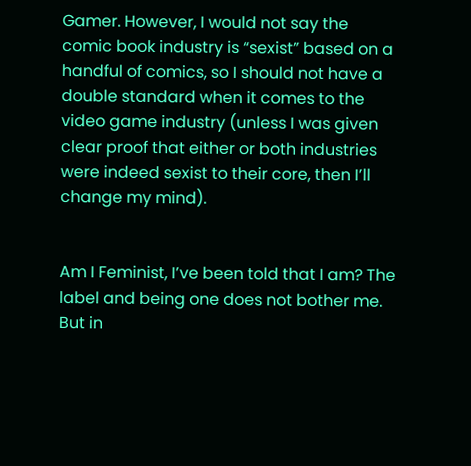Gamer. However, I would not say the comic book industry is “sexist” based on a handful of comics, so I should not have a double standard when it comes to the video game industry (unless I was given clear proof that either or both industries were indeed sexist to their core, then I’ll change my mind).


Am I Feminist, I’ve been told that I am? The label and being one does not bother me. But in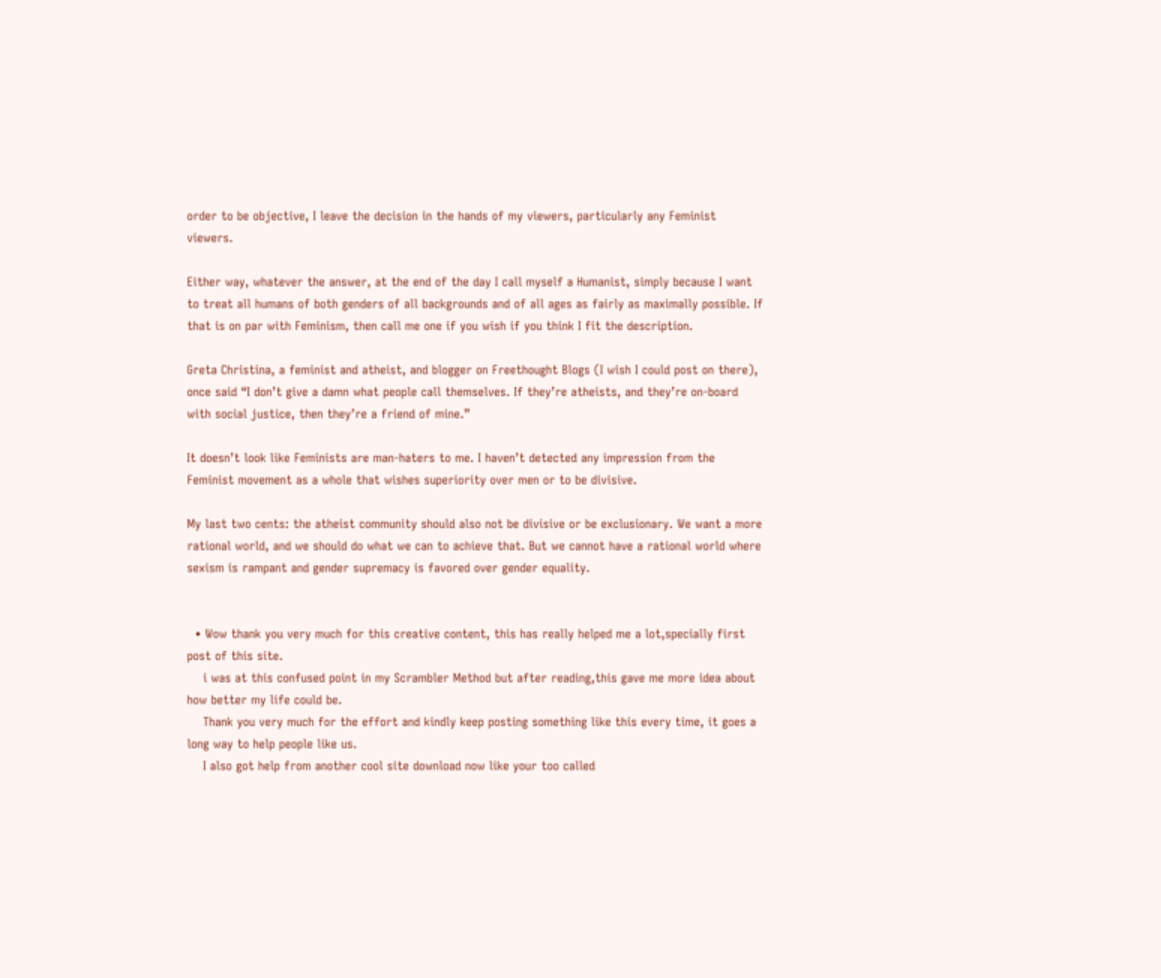order to be objective, I leave the decision in the hands of my viewers, particularly any Feminist viewers.

Either way, whatever the answer, at the end of the day I call myself a Humanist, simply because I want to treat all humans of both genders of all backgrounds and of all ages as fairly as maximally possible. If that is on par with Feminism, then call me one if you wish if you think I fit the description.

Greta Christina, a feminist and atheist, and blogger on Freethought Blogs (I wish I could post on there), once said “I don’t give a damn what people call themselves. If they’re atheists, and they’re on-board with social justice, then they’re a friend of mine.”

It doesn’t look like Feminists are man-haters to me. I haven’t detected any impression from the Feminist movement as a whole that wishes superiority over men or to be divisive.

My last two cents: the atheist community should also not be divisive or be exclusionary. We want a more rational world, and we should do what we can to achieve that. But we cannot have a rational world where sexism is rampant and gender supremacy is favored over gender equality.


  • Wow thank you very much for this creative content, this has really helped me a lot,specially first post of this site.
    i was at this confused point in my Scrambler Method but after reading,this gave me more idea about how better my life could be.
    Thank you very much for the effort and kindly keep posting something like this every time, it goes a long way to help people like us.
    I also got help from another cool site download now like your too called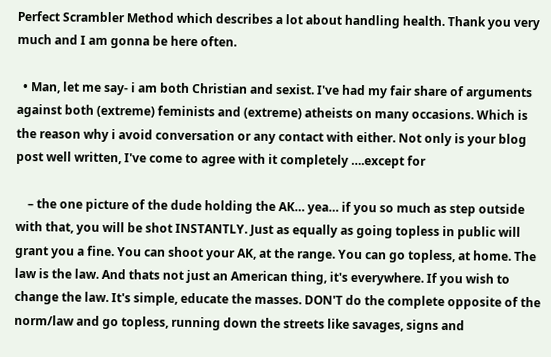Perfect Scrambler Method which describes a lot about handling health. Thank you very much and I am gonna be here often.

  • Man, let me say- i am both Christian and sexist. I've had my fair share of arguments against both (extreme) feminists and (extreme) atheists on many occasions. Which is the reason why i avoid conversation or any contact with either. Not only is your blog post well written, I've come to agree with it completely ….except for

    – the one picture of the dude holding the AK… yea… if you so much as step outside with that, you will be shot INSTANTLY. Just as equally as going topless in public will grant you a fine. You can shoot your AK, at the range. You can go topless, at home. The law is the law. And thats not just an American thing, it's everywhere. If you wish to change the law. It's simple, educate the masses. DON'T do the complete opposite of the norm/law and go topless, running down the streets like savages, signs and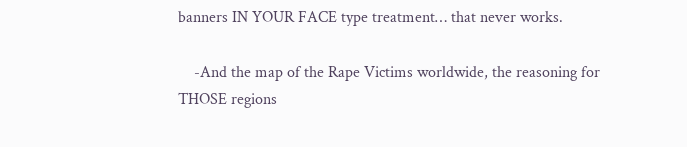banners IN YOUR FACE type treatment… that never works.

    -And the map of the Rape Victims worldwide, the reasoning for THOSE regions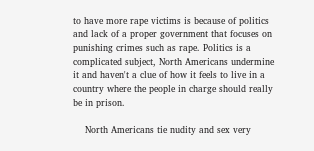to have more rape victims is because of politics and lack of a proper government that focuses on punishing crimes such as rape. Politics is a complicated subject, North Americans undermine it and haven't a clue of how it feels to live in a country where the people in charge should really be in prison.

    North Americans tie nudity and sex very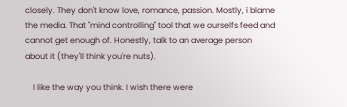closely. They don't know love, romance, passion. Mostly, i blame the media. That "mind controlling" tool that we ourselfs feed and cannot get enough of. Honestly, talk to an average person about it (they'll think you're nuts).

    I like the way you think. I wish there were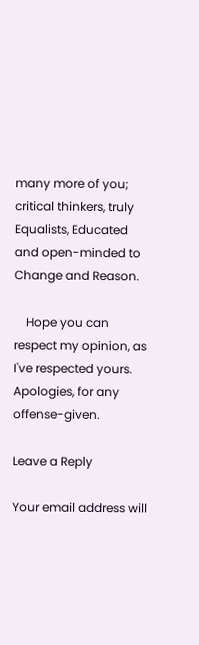many more of you; critical thinkers, truly Equalists, Educated and open-minded to Change and Reason.

    Hope you can respect my opinion, as I've respected yours. Apologies, for any offense-given.

Leave a Reply

Your email address will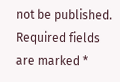not be published. Required fields are marked *